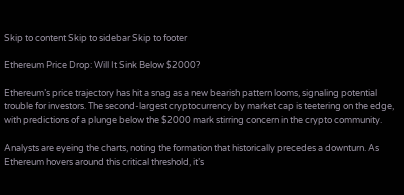Skip to content Skip to sidebar Skip to footer

Ethereum Price Drop: Will It Sink Below $2000?

Ethereum’s price trajectory has hit a snag as a new bearish pattern looms, signaling potential trouble for investors. The second-largest cryptocurrency by market cap is teetering on the edge, with predictions of a plunge below the $2000 mark stirring concern in the crypto community.

Analysts are eyeing the charts, noting the formation that historically precedes a downturn. As Ethereum hovers around this critical threshold, it’s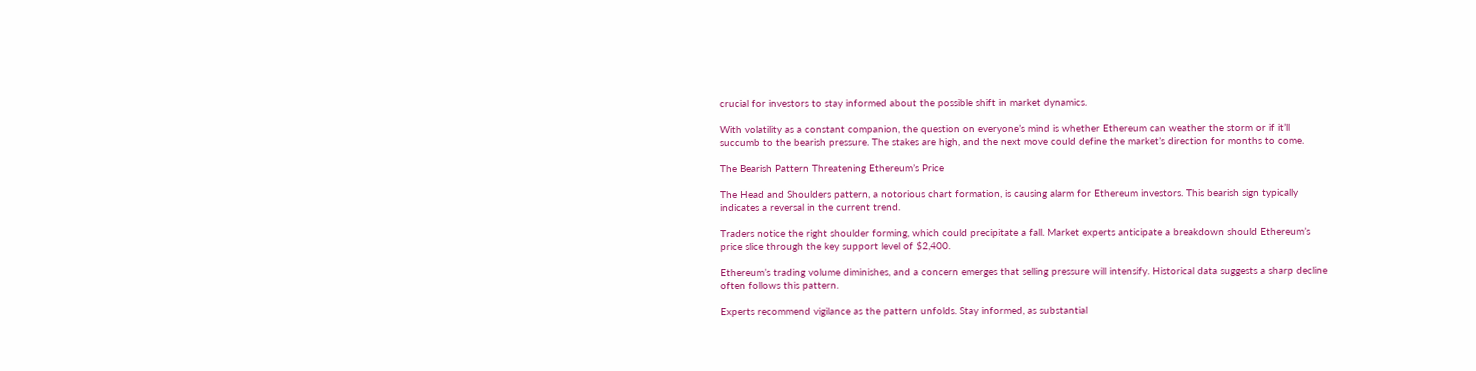crucial for investors to stay informed about the possible shift in market dynamics.

With volatility as a constant companion, the question on everyone’s mind is whether Ethereum can weather the storm or if it’ll succumb to the bearish pressure. The stakes are high, and the next move could define the market’s direction for months to come.

The Bearish Pattern Threatening Ethereum’s Price

The Head and Shoulders pattern, a notorious chart formation, is causing alarm for Ethereum investors. This bearish sign typically indicates a reversal in the current trend.

Traders notice the right shoulder forming, which could precipitate a fall. Market experts anticipate a breakdown should Ethereum’s price slice through the key support level of $2,400.

Ethereum’s trading volume diminishes, and a concern emerges that selling pressure will intensify. Historical data suggests a sharp decline often follows this pattern.

Experts recommend vigilance as the pattern unfolds. Stay informed, as substantial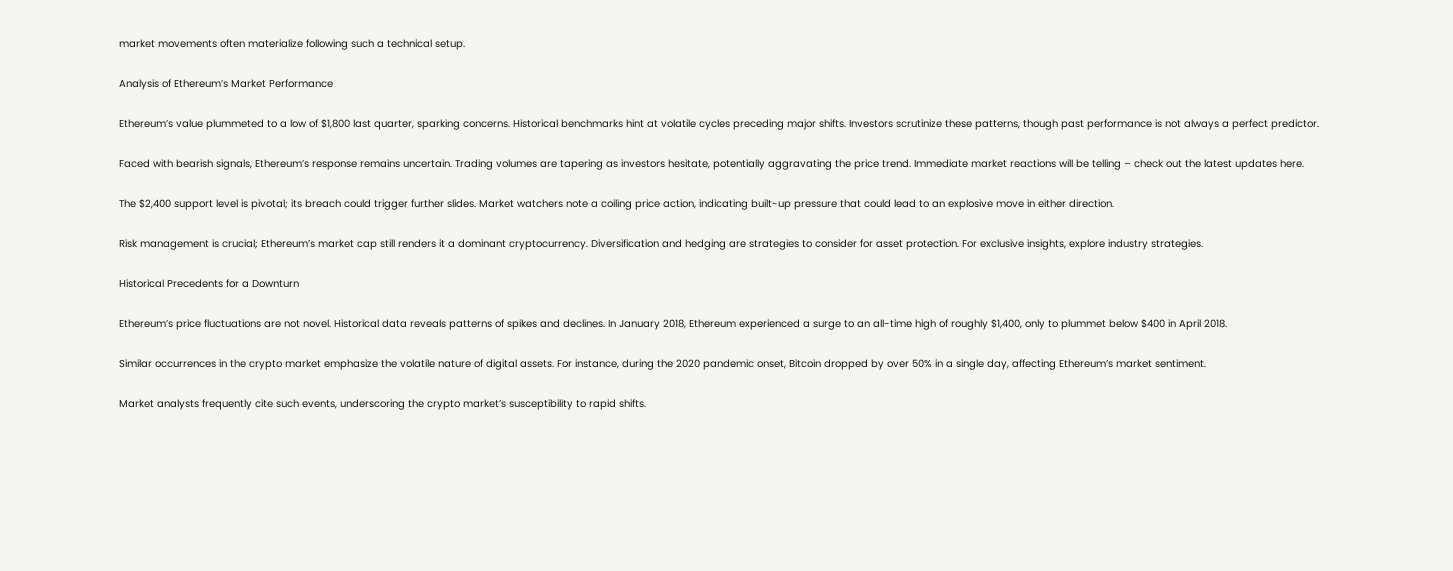market movements often materialize following such a technical setup.

Analysis of Ethereum’s Market Performance

Ethereum’s value plummeted to a low of $1,800 last quarter, sparking concerns. Historical benchmarks hint at volatile cycles preceding major shifts. Investors scrutinize these patterns, though past performance is not always a perfect predictor.

Faced with bearish signals, Ethereum’s response remains uncertain. Trading volumes are tapering as investors hesitate, potentially aggravating the price trend. Immediate market reactions will be telling – check out the latest updates here.

The $2,400 support level is pivotal; its breach could trigger further slides. Market watchers note a coiling price action, indicating built-up pressure that could lead to an explosive move in either direction.

Risk management is crucial; Ethereum’s market cap still renders it a dominant cryptocurrency. Diversification and hedging are strategies to consider for asset protection. For exclusive insights, explore industry strategies.

Historical Precedents for a Downturn

Ethereum’s price fluctuations are not novel. Historical data reveals patterns of spikes and declines. In January 2018, Ethereum experienced a surge to an all-time high of roughly $1,400, only to plummet below $400 in April 2018.

Similar occurrences in the crypto market emphasize the volatile nature of digital assets. For instance, during the 2020 pandemic onset, Bitcoin dropped by over 50% in a single day, affecting Ethereum’s market sentiment.

Market analysts frequently cite such events, underscoring the crypto market’s susceptibility to rapid shifts.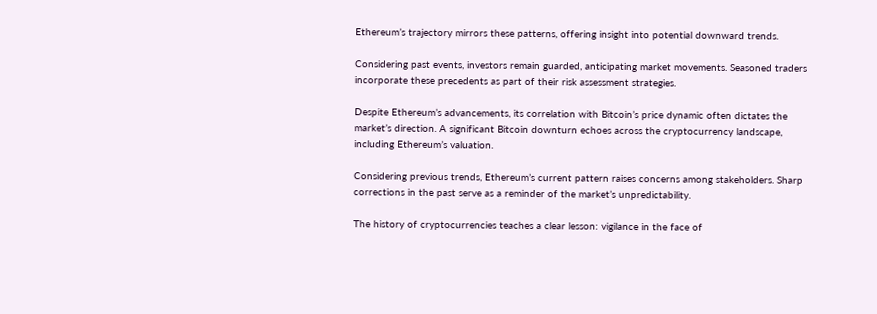Ethereum’s trajectory mirrors these patterns, offering insight into potential downward trends.

Considering past events, investors remain guarded, anticipating market movements. Seasoned traders incorporate these precedents as part of their risk assessment strategies.

Despite Ethereum’s advancements, its correlation with Bitcoin’s price dynamic often dictates the market’s direction. A significant Bitcoin downturn echoes across the cryptocurrency landscape, including Ethereum’s valuation.

Considering previous trends, Ethereum’s current pattern raises concerns among stakeholders. Sharp corrections in the past serve as a reminder of the market’s unpredictability.

The history of cryptocurrencies teaches a clear lesson: vigilance in the face of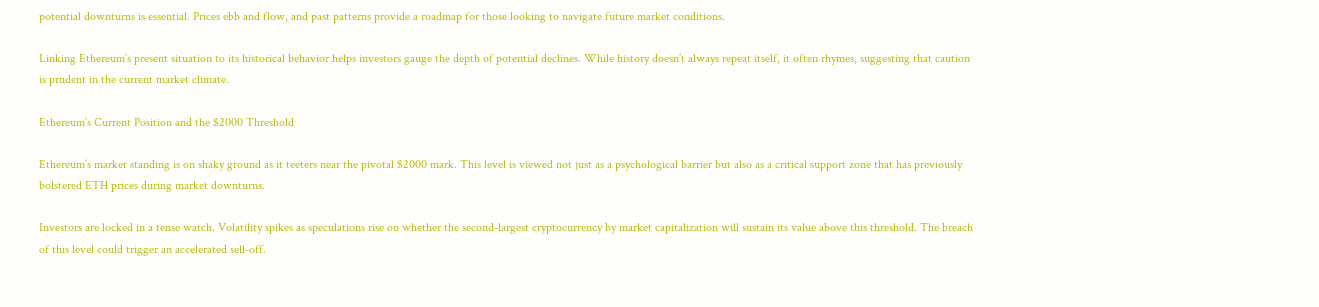potential downturns is essential. Prices ebb and flow, and past patterns provide a roadmap for those looking to navigate future market conditions.

Linking Ethereum’s present situation to its historical behavior helps investors gauge the depth of potential declines. While history doesn’t always repeat itself, it often rhymes, suggesting that caution is prudent in the current market climate.

Ethereum’s Current Position and the $2000 Threshold

Ethereum’s market standing is on shaky ground as it teeters near the pivotal $2000 mark. This level is viewed not just as a psychological barrier but also as a critical support zone that has previously bolstered ETH prices during market downturns.

Investors are locked in a tense watch. Volatility spikes as speculations rise on whether the second-largest cryptocurrency by market capitalization will sustain its value above this threshold. The breach of this level could trigger an accelerated sell-off.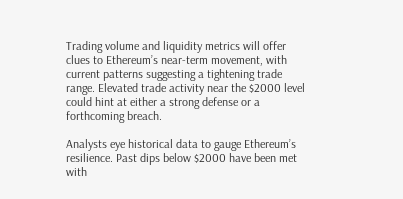Trading volume and liquidity metrics will offer clues to Ethereum’s near-term movement, with current patterns suggesting a tightening trade range. Elevated trade activity near the $2000 level could hint at either a strong defense or a forthcoming breach.

Analysts eye historical data to gauge Ethereum’s resilience. Past dips below $2000 have been met with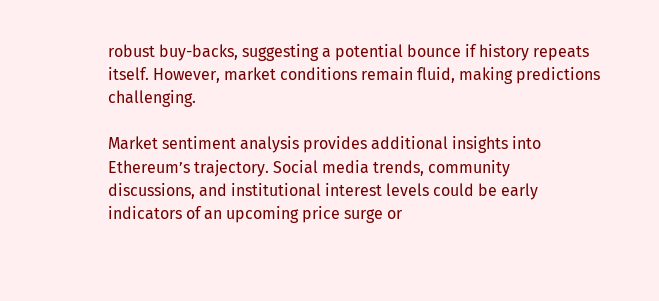robust buy-backs, suggesting a potential bounce if history repeats itself. However, market conditions remain fluid, making predictions challenging.

Market sentiment analysis provides additional insights into Ethereum’s trajectory. Social media trends, community discussions, and institutional interest levels could be early indicators of an upcoming price surge or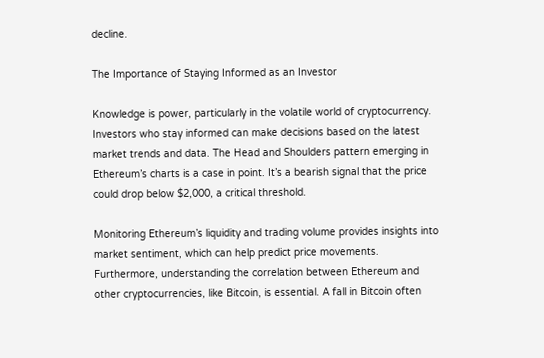decline.

The Importance of Staying Informed as an Investor

Knowledge is power, particularly in the volatile world of cryptocurrency. Investors who stay informed can make decisions based on the latest market trends and data. The Head and Shoulders pattern emerging in Ethereum’s charts is a case in point. It’s a bearish signal that the price could drop below $2,000, a critical threshold.

Monitoring Ethereum’s liquidity and trading volume provides insights into market sentiment, which can help predict price movements. Furthermore, understanding the correlation between Ethereum and other cryptocurrencies, like Bitcoin, is essential. A fall in Bitcoin often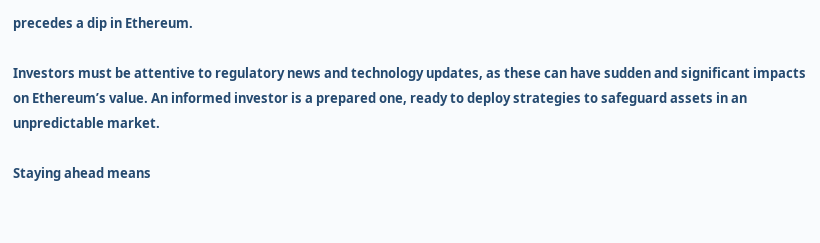precedes a dip in Ethereum.

Investors must be attentive to regulatory news and technology updates, as these can have sudden and significant impacts on Ethereum’s value. An informed investor is a prepared one, ready to deploy strategies to safeguard assets in an unpredictable market.

Staying ahead means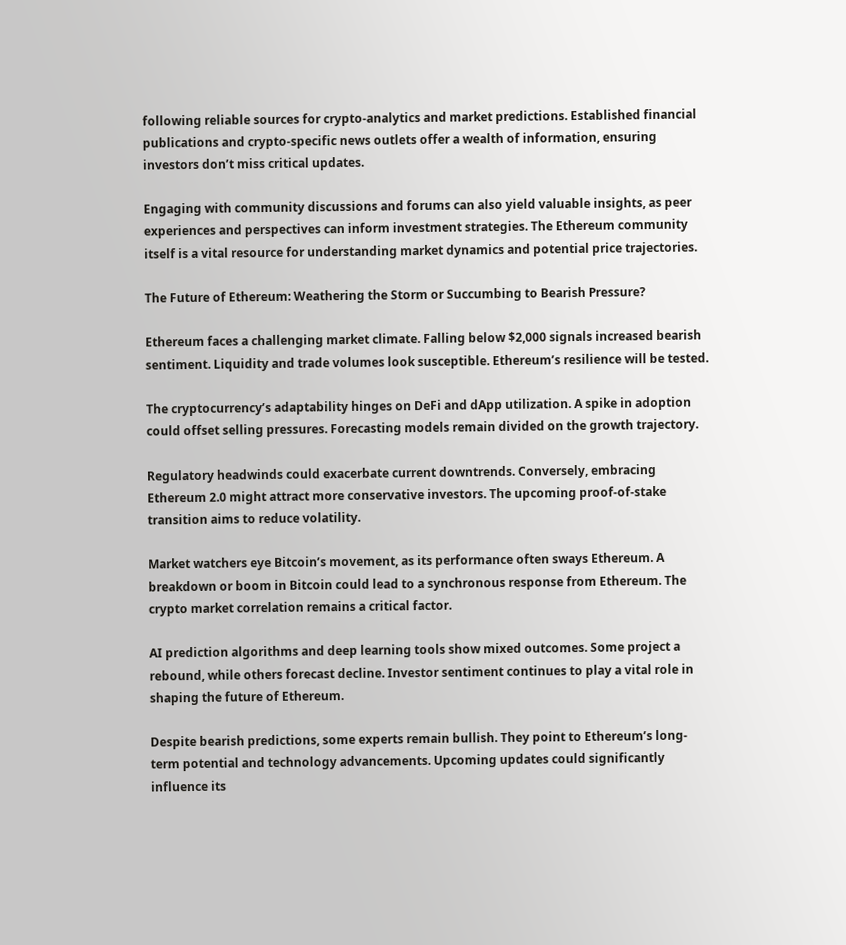following reliable sources for crypto-analytics and market predictions. Established financial publications and crypto-specific news outlets offer a wealth of information, ensuring investors don’t miss critical updates.

Engaging with community discussions and forums can also yield valuable insights, as peer experiences and perspectives can inform investment strategies. The Ethereum community itself is a vital resource for understanding market dynamics and potential price trajectories.

The Future of Ethereum: Weathering the Storm or Succumbing to Bearish Pressure?

Ethereum faces a challenging market climate. Falling below $2,000 signals increased bearish sentiment. Liquidity and trade volumes look susceptible. Ethereum’s resilience will be tested.

The cryptocurrency’s adaptability hinges on DeFi and dApp utilization. A spike in adoption could offset selling pressures. Forecasting models remain divided on the growth trajectory.

Regulatory headwinds could exacerbate current downtrends. Conversely, embracing Ethereum 2.0 might attract more conservative investors. The upcoming proof-of-stake transition aims to reduce volatility.

Market watchers eye Bitcoin’s movement, as its performance often sways Ethereum. A breakdown or boom in Bitcoin could lead to a synchronous response from Ethereum. The crypto market correlation remains a critical factor.

AI prediction algorithms and deep learning tools show mixed outcomes. Some project a rebound, while others forecast decline. Investor sentiment continues to play a vital role in shaping the future of Ethereum.

Despite bearish predictions, some experts remain bullish. They point to Ethereum’s long-term potential and technology advancements. Upcoming updates could significantly influence its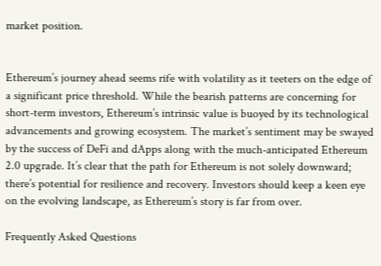market position.


Ethereum’s journey ahead seems rife with volatility as it teeters on the edge of a significant price threshold. While the bearish patterns are concerning for short-term investors, Ethereum’s intrinsic value is buoyed by its technological advancements and growing ecosystem. The market’s sentiment may be swayed by the success of DeFi and dApps along with the much-anticipated Ethereum 2.0 upgrade. It’s clear that the path for Ethereum is not solely downward; there’s potential for resilience and recovery. Investors should keep a keen eye on the evolving landscape, as Ethereum’s story is far from over.

Frequently Asked Questions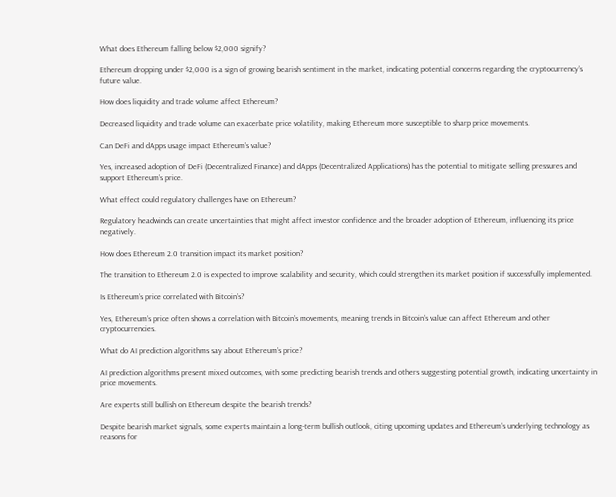What does Ethereum falling below $2,000 signify?

Ethereum dropping under $2,000 is a sign of growing bearish sentiment in the market, indicating potential concerns regarding the cryptocurrency’s future value.

How does liquidity and trade volume affect Ethereum?

Decreased liquidity and trade volume can exacerbate price volatility, making Ethereum more susceptible to sharp price movements.

Can DeFi and dApps usage impact Ethereum’s value?

Yes, increased adoption of DeFi (Decentralized Finance) and dApps (Decentralized Applications) has the potential to mitigate selling pressures and support Ethereum’s price.

What effect could regulatory challenges have on Ethereum?

Regulatory headwinds can create uncertainties that might affect investor confidence and the broader adoption of Ethereum, influencing its price negatively.

How does Ethereum 2.0 transition impact its market position?

The transition to Ethereum 2.0 is expected to improve scalability and security, which could strengthen its market position if successfully implemented.

Is Ethereum’s price correlated with Bitcoin’s?

Yes, Ethereum’s price often shows a correlation with Bitcoin’s movements, meaning trends in Bitcoin’s value can affect Ethereum and other cryptocurrencies.

What do AI prediction algorithms say about Ethereum’s price?

AI prediction algorithms present mixed outcomes, with some predicting bearish trends and others suggesting potential growth, indicating uncertainty in price movements.

Are experts still bullish on Ethereum despite the bearish trends?

Despite bearish market signals, some experts maintain a long-term bullish outlook, citing upcoming updates and Ethereum’s underlying technology as reasons for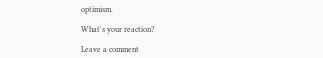optimism.

What's your reaction?

Leave a comment